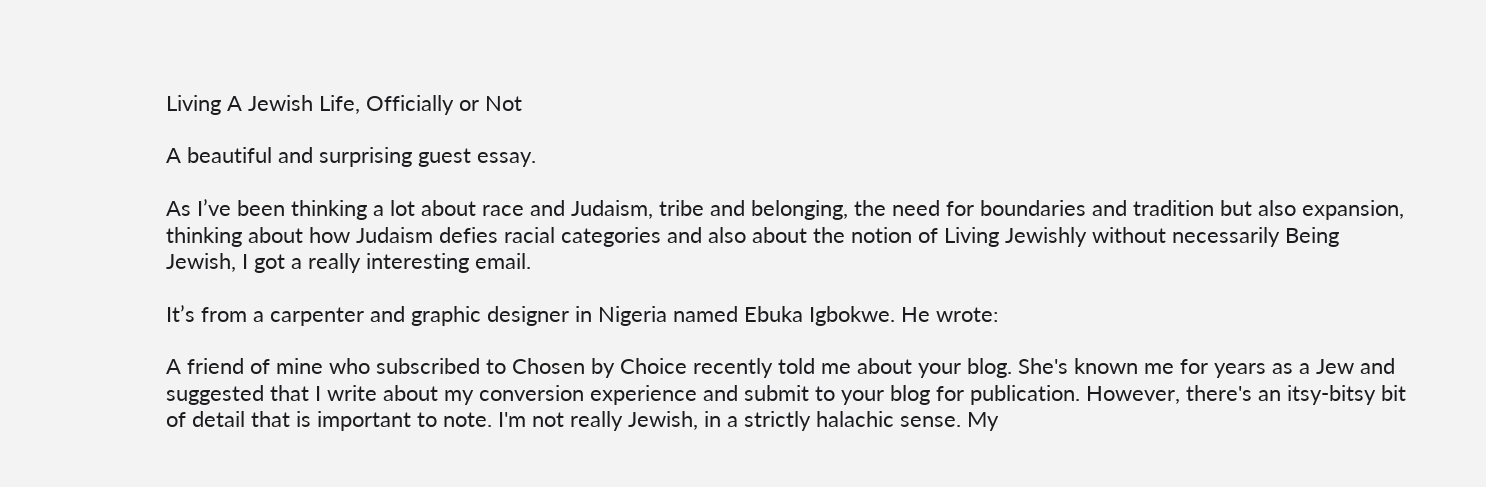Living A Jewish Life, Officially or Not

A beautiful and surprising guest essay.

As I’ve been thinking a lot about race and Judaism, tribe and belonging, the need for boundaries and tradition but also expansion, thinking about how Judaism defies racial categories and also about the notion of Living Jewishly without necessarily Being Jewish, I got a really interesting email.

It’s from a carpenter and graphic designer in Nigeria named Ebuka Igbokwe. He wrote:

A friend of mine who subscribed to Chosen by Choice recently told me about your blog. She's known me for years as a Jew and suggested that I write about my conversion experience and submit to your blog for publication. However, there's an itsy-bitsy bit of detail that is important to note. I'm not really Jewish, in a strictly halachic sense. My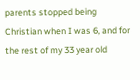parents stopped being Christian when I was 6, and for the rest of my 33 year old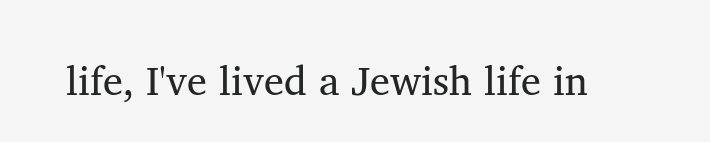life, I've lived a Jewish life in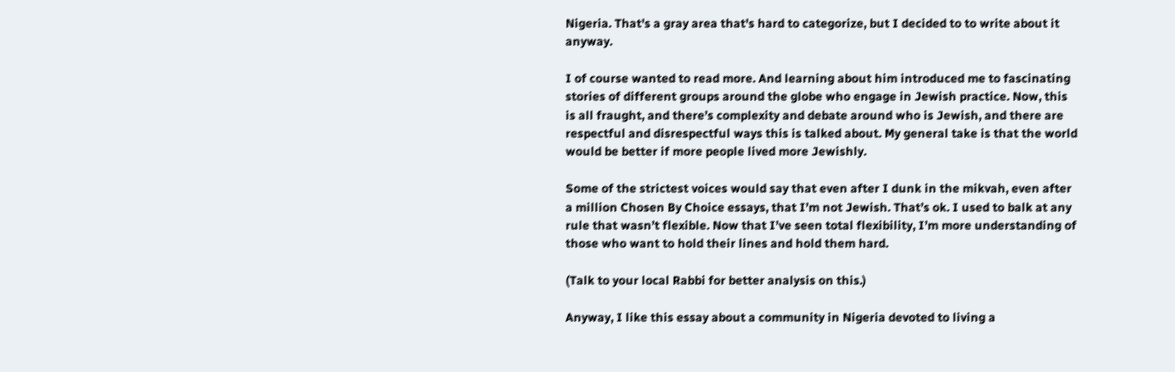Nigeria. That's a gray area that's hard to categorize, but I decided to to write about it anyway.

I of course wanted to read more. And learning about him introduced me to fascinating stories of different groups around the globe who engage in Jewish practice. Now, this is all fraught, and there’s complexity and debate around who is Jewish, and there are respectful and disrespectful ways this is talked about. My general take is that the world would be better if more people lived more Jewishly.

Some of the strictest voices would say that even after I dunk in the mikvah, even after a million Chosen By Choice essays, that I’m not Jewish. That’s ok. I used to balk at any rule that wasn’t flexible. Now that I’ve seen total flexibility, I’m more understanding of those who want to hold their lines and hold them hard.

(Talk to your local Rabbi for better analysis on this.)

Anyway, I like this essay about a community in Nigeria devoted to living a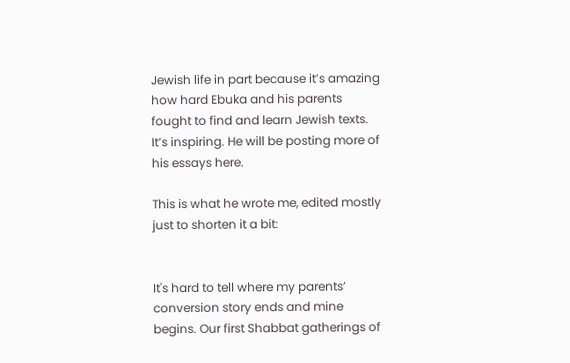Jewish life in part because it’s amazing how hard Ebuka and his parents fought to find and learn Jewish texts. It’s inspiring. He will be posting more of his essays here.

This is what he wrote me, edited mostly just to shorten it a bit:


It's hard to tell where my parents’ conversion story ends and mine begins. Our first Shabbat gatherings of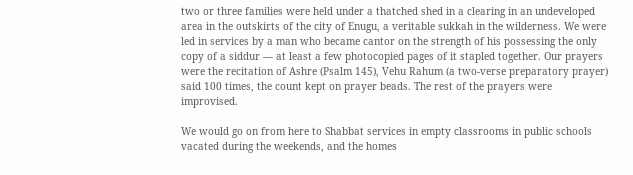two or three families were held under a thatched shed in a clearing in an undeveloped area in the outskirts of the city of Enugu, a veritable sukkah in the wilderness. We were led in services by a man who became cantor on the strength of his possessing the only copy of a siddur — at least a few photocopied pages of it stapled together. Our prayers were the recitation of Ashre (Psalm 145), Vehu Rahum (a two-verse preparatory prayer) said 100 times, the count kept on prayer beads. The rest of the prayers were improvised.

We would go on from here to Shabbat services in empty classrooms in public schools vacated during the weekends, and the homes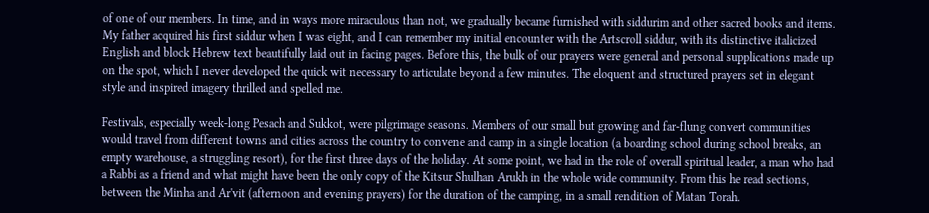of one of our members. In time, and in ways more miraculous than not, we gradually became furnished with siddurim and other sacred books and items. My father acquired his first siddur when I was eight, and I can remember my initial encounter with the Artscroll siddur, with its distinctive italicized English and block Hebrew text beautifully laid out in facing pages. Before this, the bulk of our prayers were general and personal supplications made up on the spot, which I never developed the quick wit necessary to articulate beyond a few minutes. The eloquent and structured prayers set in elegant style and inspired imagery thrilled and spelled me.

Festivals, especially week-long Pesach and Sukkot, were pilgrimage seasons. Members of our small but growing and far-flung convert communities would travel from different towns and cities across the country to convene and camp in a single location (a boarding school during school breaks, an empty warehouse, a struggling resort), for the first three days of the holiday. At some point, we had in the role of overall spiritual leader, a man who had a Rabbi as a friend and what might have been the only copy of the Kitsur Shulhan Arukh in the whole wide community. From this he read sections, between the Minha and Ar'vit (afternoon and evening prayers) for the duration of the camping, in a small rendition of Matan Torah.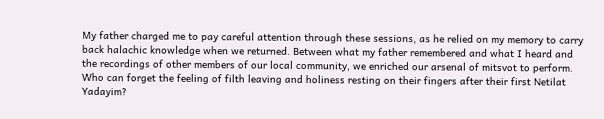My father charged me to pay careful attention through these sessions, as he relied on my memory to carry back halachic knowledge when we returned. Between what my father remembered and what I heard and the recordings of other members of our local community, we enriched our arsenal of mitsvot to perform. Who can forget the feeling of filth leaving and holiness resting on their fingers after their first Netilat Yadayim?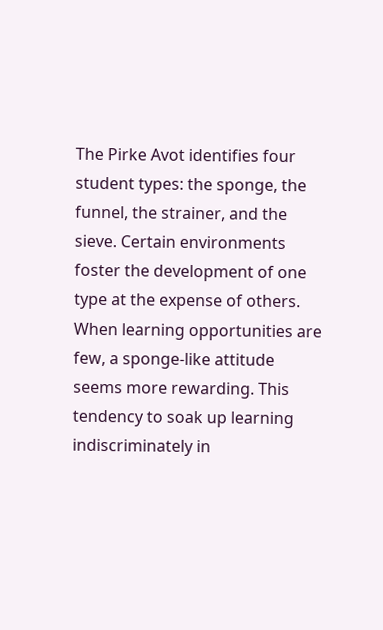The Pirke Avot identifies four student types: the sponge, the funnel, the strainer, and the sieve. Certain environments foster the development of one type at the expense of others. When learning opportunities are few, a sponge-like attitude seems more rewarding. This tendency to soak up learning indiscriminately in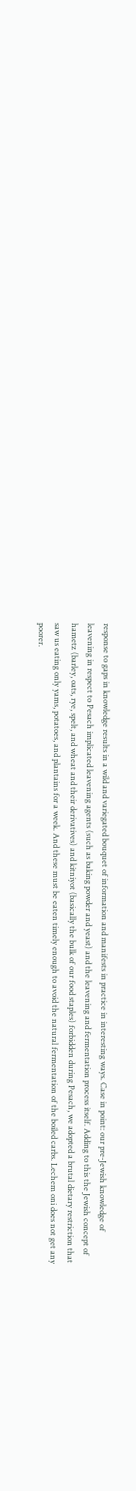response to gaps in knowledge results in a wild and variegated bouquet of information and manifests in practice in interesting ways. Case in point: our pre-Jewish knowledge of leavening in respect to Pesach implicated leavening agents (such as baking powder and yeast) and the leavening and fermentation process itself. Adding to this the Jewish concept of hametz (barley, oats, rye, spelt, and wheat and their derivatives) and kitniyot (basically the bulk of our food staples) forbidden during Pesach, we adopted a brutal dietary restriction that saw us eating only yams, potatoes, and plantains for a week. And these must be eaten timely enough to avoid the natural fermentation of the boiled carbs. Lechem oni does not get any poorer.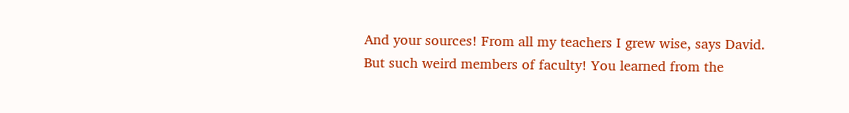And your sources! From all my teachers I grew wise, says David. But such weird members of faculty! You learned from the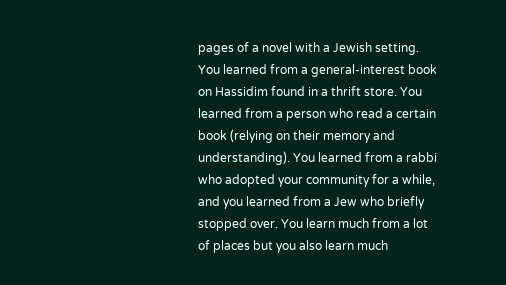pages of a novel with a Jewish setting. You learned from a general-interest book on Hassidim found in a thrift store. You learned from a person who read a certain book (relying on their memory and understanding). You learned from a rabbi who adopted your community for a while, and you learned from a Jew who briefly stopped over. You learn much from a lot of places but you also learn much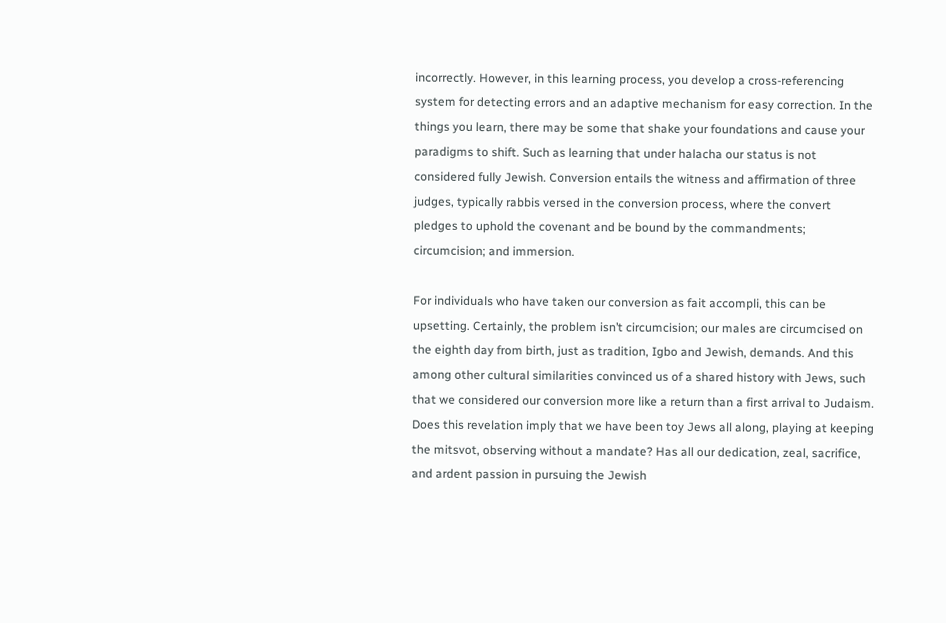incorrectly. However, in this learning process, you develop a cross-referencing system for detecting errors and an adaptive mechanism for easy correction. In the things you learn, there may be some that shake your foundations and cause your paradigms to shift. Such as learning that under halacha our status is not considered fully Jewish. Conversion entails the witness and affirmation of three judges, typically rabbis versed in the conversion process, where the convert pledges to uphold the covenant and be bound by the commandments; circumcision; and immersion.

For individuals who have taken our conversion as fait accompli, this can be upsetting. Certainly, the problem isn’t circumcision; our males are circumcised on the eighth day from birth, just as tradition, Igbo and Jewish, demands. And this among other cultural similarities convinced us of a shared history with Jews, such that we considered our conversion more like a return than a first arrival to Judaism. Does this revelation imply that we have been toy Jews all along, playing at keeping the mitsvot, observing without a mandate? Has all our dedication, zeal, sacrifice, and ardent passion in pursuing the Jewish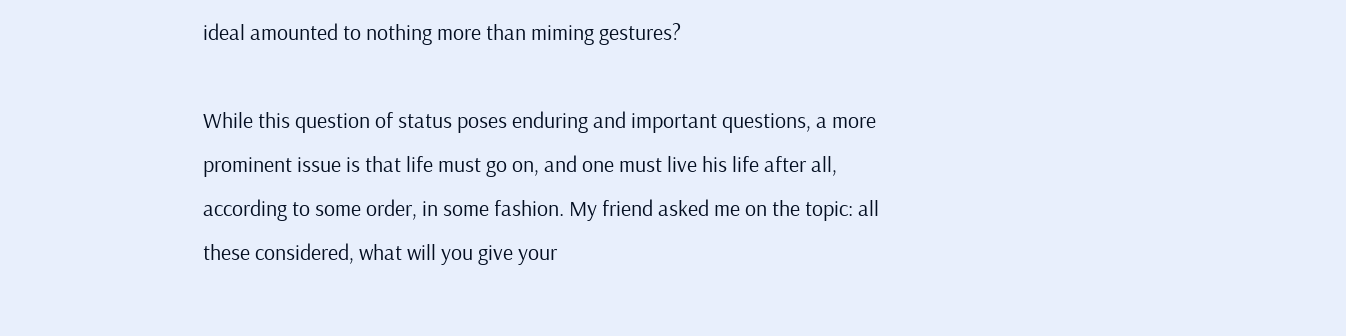ideal amounted to nothing more than miming gestures?

While this question of status poses enduring and important questions, a more prominent issue is that life must go on, and one must live his life after all, according to some order, in some fashion. My friend asked me on the topic: all these considered, what will you give your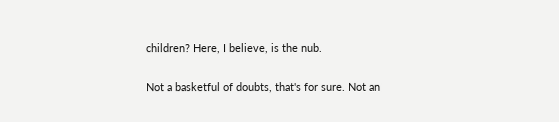children? Here, I believe, is the nub.

Not a basketful of doubts, that's for sure. Not an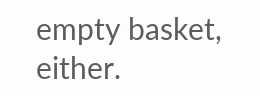empty basket, either.